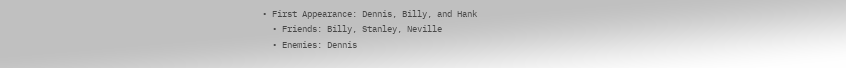• First Appearance: Dennis, Billy, and Hank
  • Friends: Billy, Stanley, Neville
  • Enemies: Dennis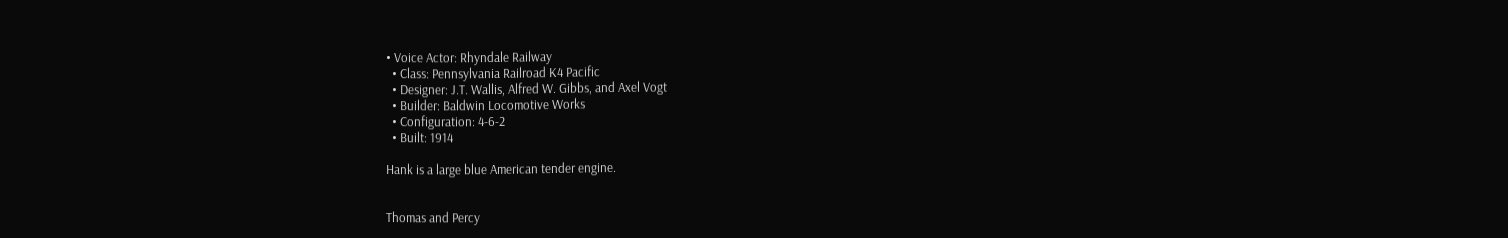• Voice Actor: Rhyndale Railway
  • Class: Pennsylvania Railroad K4 Pacific
  • Designer: J.T. Wallis, Alfred W. Gibbs, and Axel Vogt
  • Builder: Baldwin Locomotive Works
  • Configuration: 4-6-2
  • Built: 1914

Hank is a large blue American tender engine.


Thomas and Percy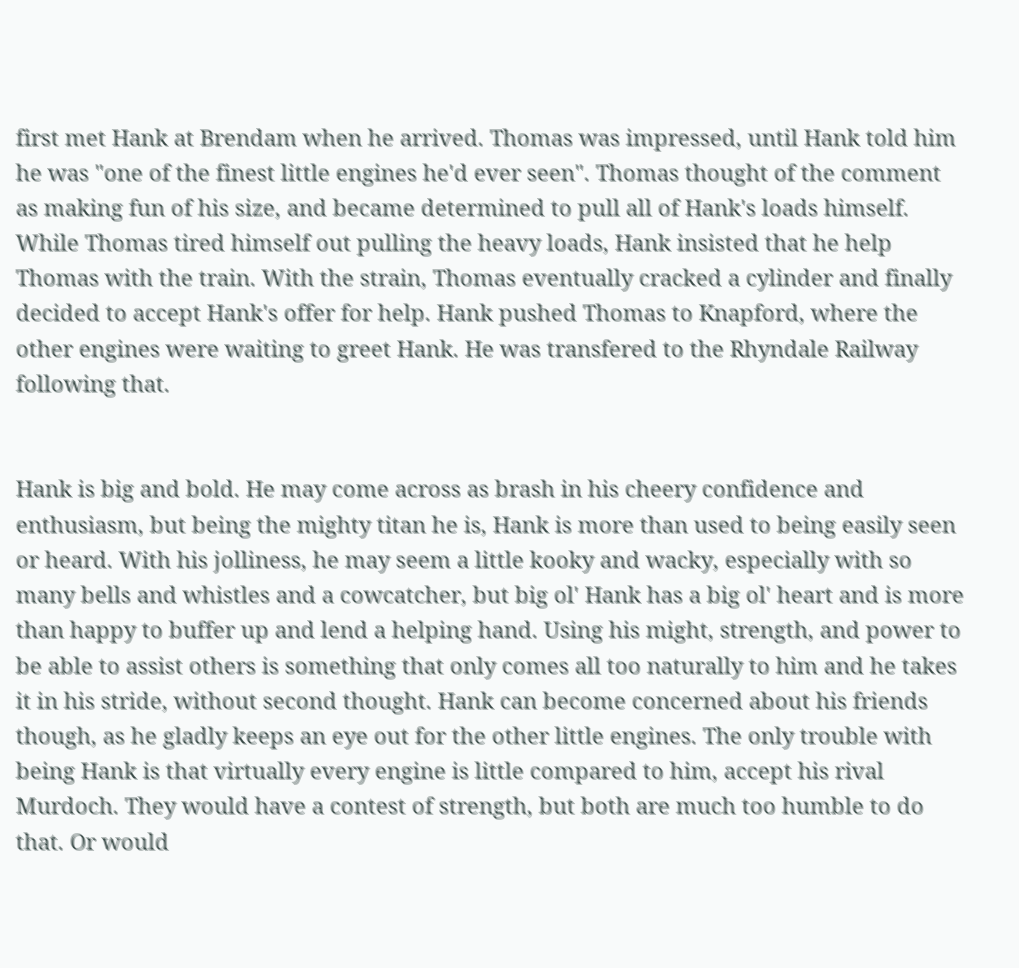first met Hank at Brendam when he arrived. Thomas was impressed, until Hank told him he was "one of the finest little engines he'd ever seen". Thomas thought of the comment as making fun of his size, and became determined to pull all of Hank's loads himself. While Thomas tired himself out pulling the heavy loads, Hank insisted that he help Thomas with the train. With the strain, Thomas eventually cracked a cylinder and finally decided to accept Hank's offer for help. Hank pushed Thomas to Knapford, where the other engines were waiting to greet Hank. He was transfered to the Rhyndale Railway following that.


Hank is big and bold. He may come across as brash in his cheery confidence and enthusiasm, but being the mighty titan he is, Hank is more than used to being easily seen or heard. With his jolliness, he may seem a little kooky and wacky, especially with so many bells and whistles and a cowcatcher, but big ol' Hank has a big ol' heart and is more than happy to buffer up and lend a helping hand. Using his might, strength, and power to be able to assist others is something that only comes all too naturally to him and he takes it in his stride, without second thought. Hank can become concerned about his friends though, as he gladly keeps an eye out for the other little engines. The only trouble with being Hank is that virtually every engine is little compared to him, accept his rival Murdoch. They would have a contest of strength, but both are much too humble to do that. Or would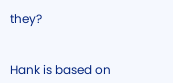they?


Hank is based on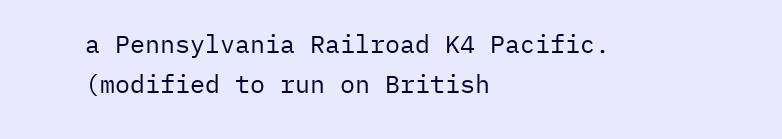a Pennsylvania Railroad K4 Pacific. (modified to run on British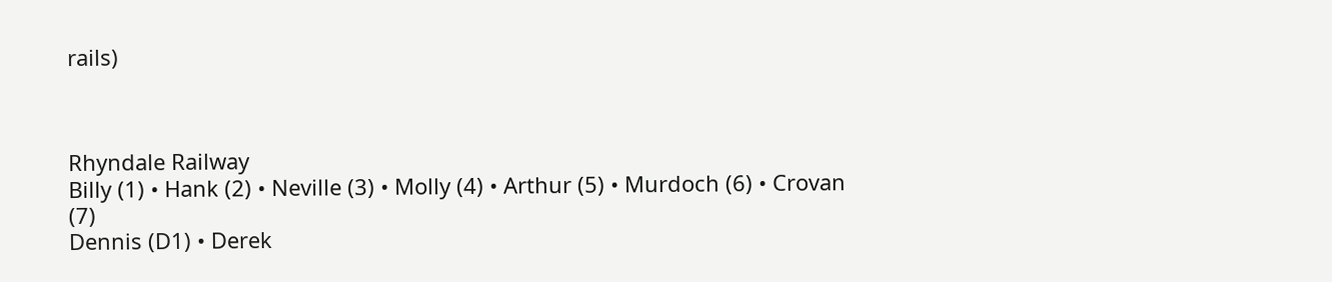rails)



Rhyndale Railway
Billy (1) • Hank (2) • Neville (3) • Molly (4) • Arthur (5) • Murdoch (6) • Crovan (7)
Dennis (D1) • Derek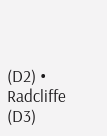(D2) • Radcliffe (D3)